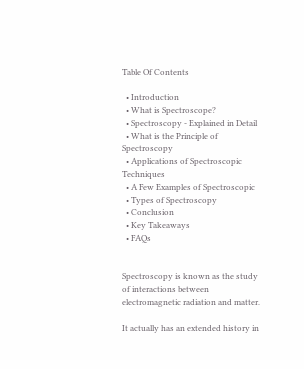Table Of Contents

  • Introduction
  • What is Spectroscope?
  • Spectroscopy - Explained in Detail
  • What is the Principle of Spectroscopy
  • Applications of Spectroscopic Techniques
  • A Few Examples of Spectroscopic
  • Types of Spectroscopy
  • Conclusion
  • Key Takeaways
  • FAQs


Spectroscopy is known as the study of interactions between electromagnetic radiation and matter.

It actually has an extended history in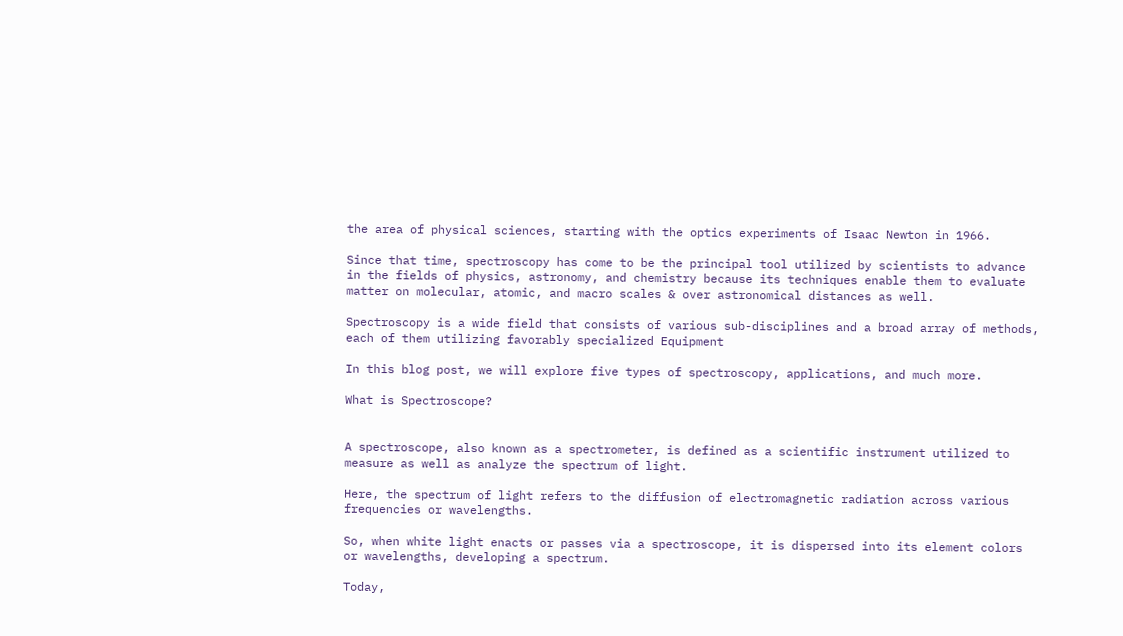the area of physical sciences, starting with the optics experiments of Isaac Newton in 1966.

Since that time, spectroscopy has come to be the principal tool utilized by scientists to advance in the fields of physics, astronomy, and chemistry because its techniques enable them to evaluate matter on molecular, atomic, and macro scales & over astronomical distances as well.

Spectroscopy is a wide field that consists of various sub-disciplines and a broad array of methods, each of them utilizing favorably specialized Equipment

In this blog post, we will explore five types of spectroscopy, applications, and much more.

What is Spectroscope?


A spectroscope, also known as a spectrometer, is defined as a scientific instrument utilized to measure as well as analyze the spectrum of light.

Here, the spectrum of light refers to the diffusion of electromagnetic radiation across various frequencies or wavelengths.

So, when white light enacts or passes via a spectroscope, it is dispersed into its element colors or wavelengths, developing a spectrum.

Today,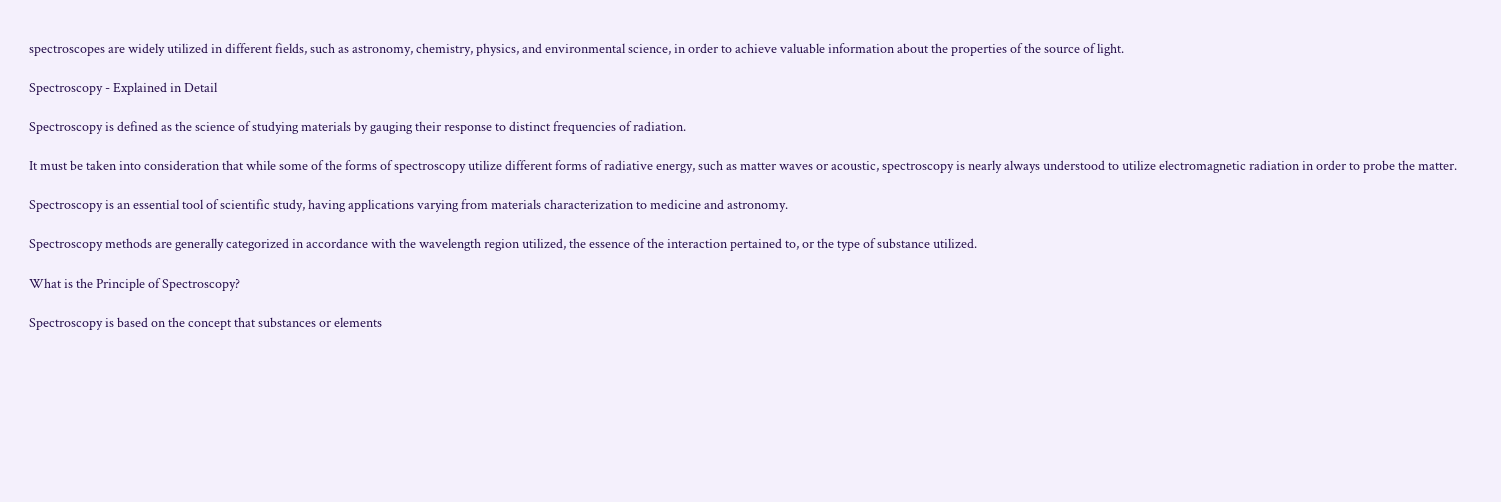spectroscopes are widely utilized in different fields, such as astronomy, chemistry, physics, and environmental science, in order to achieve valuable information about the properties of the source of light.

Spectroscopy - Explained in Detail

Spectroscopy is defined as the science of studying materials by gauging their response to distinct frequencies of radiation.

It must be taken into consideration that while some of the forms of spectroscopy utilize different forms of radiative energy, such as matter waves or acoustic, spectroscopy is nearly always understood to utilize electromagnetic radiation in order to probe the matter.

Spectroscopy is an essential tool of scientific study, having applications varying from materials characterization to medicine and astronomy.

Spectroscopy methods are generally categorized in accordance with the wavelength region utilized, the essence of the interaction pertained to, or the type of substance utilized.

What is the Principle of Spectroscopy?

Spectroscopy is based on the concept that substances or elements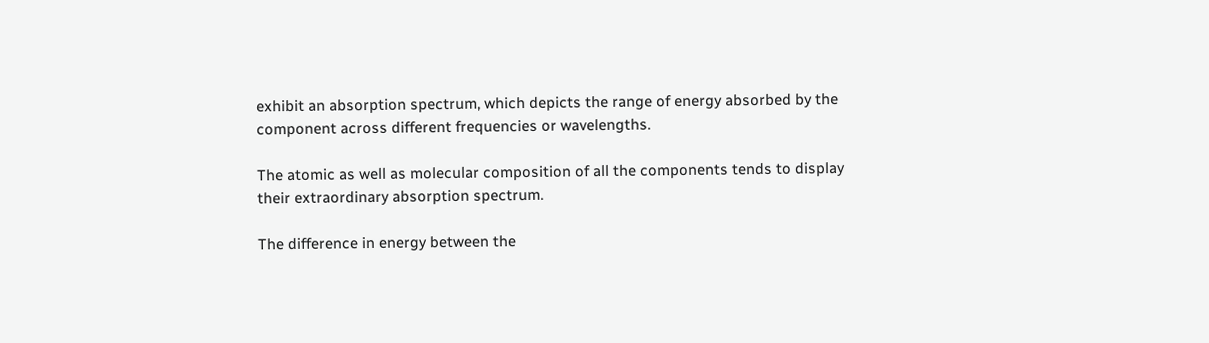exhibit an absorption spectrum, which depicts the range of energy absorbed by the component across different frequencies or wavelengths.

The atomic as well as molecular composition of all the components tends to display their extraordinary absorption spectrum.

The difference in energy between the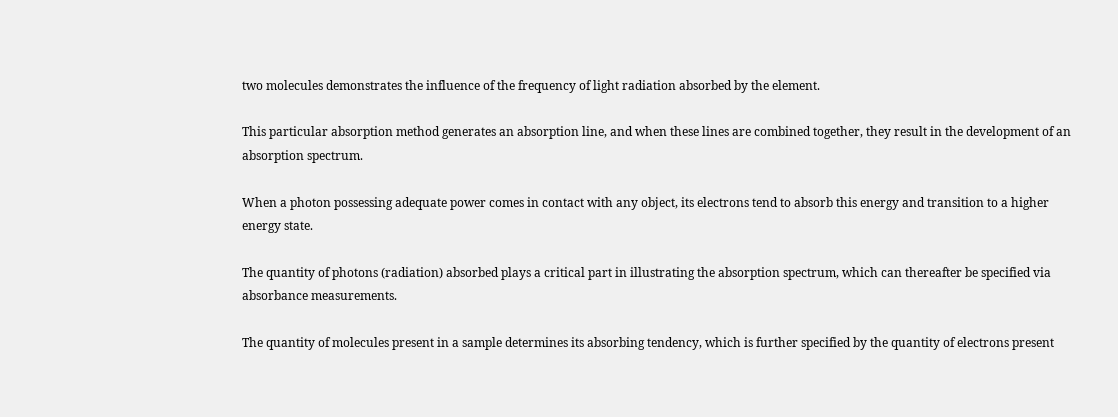two molecules demonstrates the influence of the frequency of light radiation absorbed by the element.

This particular absorption method generates an absorption line, and when these lines are combined together, they result in the development of an absorption spectrum.

When a photon possessing adequate power comes in contact with any object, its electrons tend to absorb this energy and transition to a higher energy state.

The quantity of photons (radiation) absorbed plays a critical part in illustrating the absorption spectrum, which can thereafter be specified via absorbance measurements.

The quantity of molecules present in a sample determines its absorbing tendency, which is further specified by the quantity of electrons present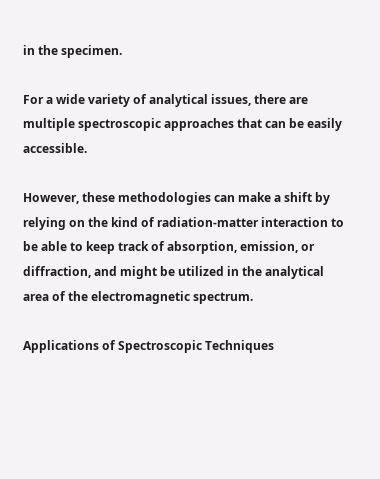in the specimen.

For a wide variety of analytical issues, there are multiple spectroscopic approaches that can be easily accessible.

However, these methodologies can make a shift by relying on the kind of radiation-matter interaction to be able to keep track of absorption, emission, or diffraction, and might be utilized in the analytical area of the electromagnetic spectrum.

Applications of Spectroscopic Techniques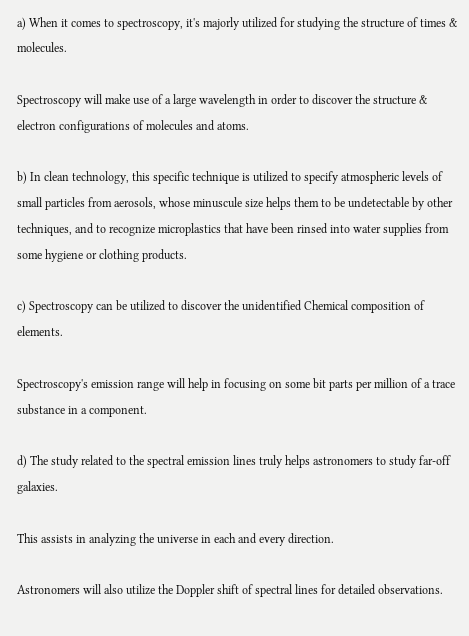a) When it comes to spectroscopy, it's majorly utilized for studying the structure of times & molecules.

Spectroscopy will make use of a large wavelength in order to discover the structure & electron configurations of molecules and atoms.

b) In clean technology, this specific technique is utilized to specify atmospheric levels of small particles from aerosols, whose minuscule size helps them to be undetectable by other techniques, and to recognize microplastics that have been rinsed into water supplies from some hygiene or clothing products.

c) Spectroscopy can be utilized to discover the unidentified Chemical composition of elements.

Spectroscopy's emission range will help in focusing on some bit parts per million of a trace substance in a component.

d) The study related to the spectral emission lines truly helps astronomers to study far-off galaxies.

This assists in analyzing the universe in each and every direction.

Astronomers will also utilize the Doppler shift of spectral lines for detailed observations.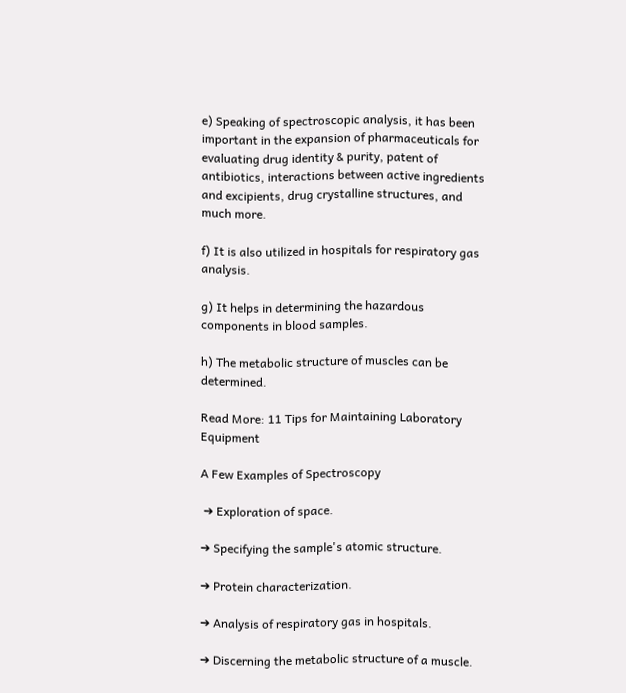e) Speaking of spectroscopic analysis, it has been important in the expansion of pharmaceuticals for evaluating drug identity & purity, patent of antibiotics, interactions between active ingredients and excipients, drug crystalline structures, and much more.

f) It is also utilized in hospitals for respiratory gas analysis.

g) It helps in determining the hazardous components in blood samples.

h) The metabolic structure of muscles can be determined.

Read More: 11 Tips for Maintaining Laboratory Equipment

A Few Examples of Spectroscopy

 ➔ Exploration of space.

➔ Specifying the sample's atomic structure.

➔ Protein characterization.

➔ Analysis of respiratory gas in hospitals.

➔ Discerning the metabolic structure of a muscle.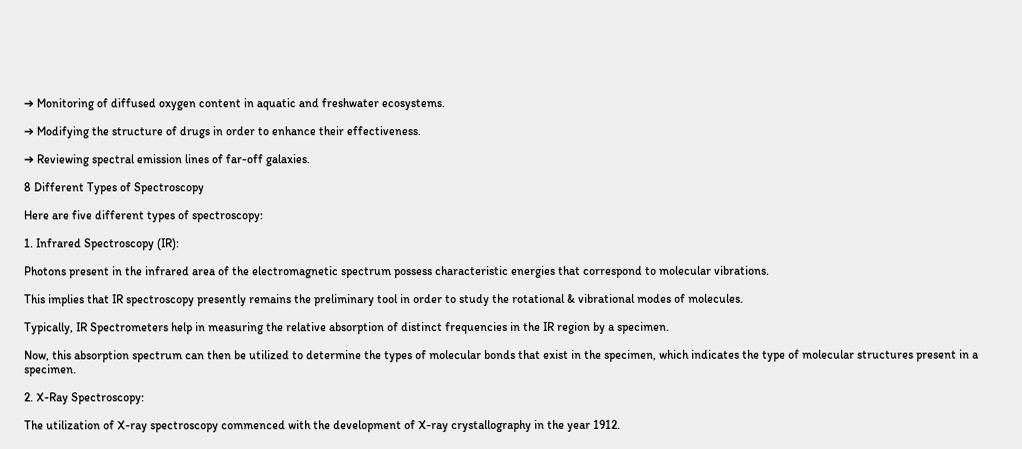➔ Monitoring of diffused oxygen content in aquatic and freshwater ecosystems.

➔ Modifying the structure of drugs in order to enhance their effectiveness.

➔ Reviewing spectral emission lines of far-off galaxies.

8 Different Types of Spectroscopy

Here are five different types of spectroscopy:

1. Infrared Spectroscopy (IR):

Photons present in the infrared area of the electromagnetic spectrum possess characteristic energies that correspond to molecular vibrations.

This implies that IR spectroscopy presently remains the preliminary tool in order to study the rotational & vibrational modes of molecules.

Typically, IR Spectrometers help in measuring the relative absorption of distinct frequencies in the IR region by a specimen.

Now, this absorption spectrum can then be utilized to determine the types of molecular bonds that exist in the specimen, which indicates the type of molecular structures present in a specimen.

2. X-Ray Spectroscopy:

The utilization of X-ray spectroscopy commenced with the development of X-ray crystallography in the year 1912.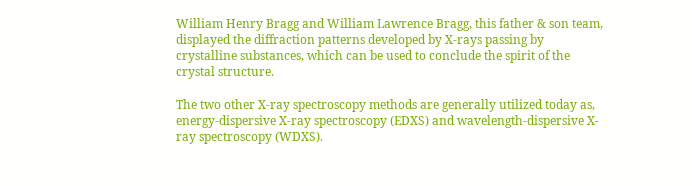William Henry Bragg and William Lawrence Bragg, this father & son team, displayed the diffraction patterns developed by X-rays passing by crystalline substances, which can be used to conclude the spirit of the crystal structure.

The two other X-ray spectroscopy methods are generally utilized today as, energy-dispersive X-ray spectroscopy (EDXS) and wavelength-dispersive X-ray spectroscopy (WDXS).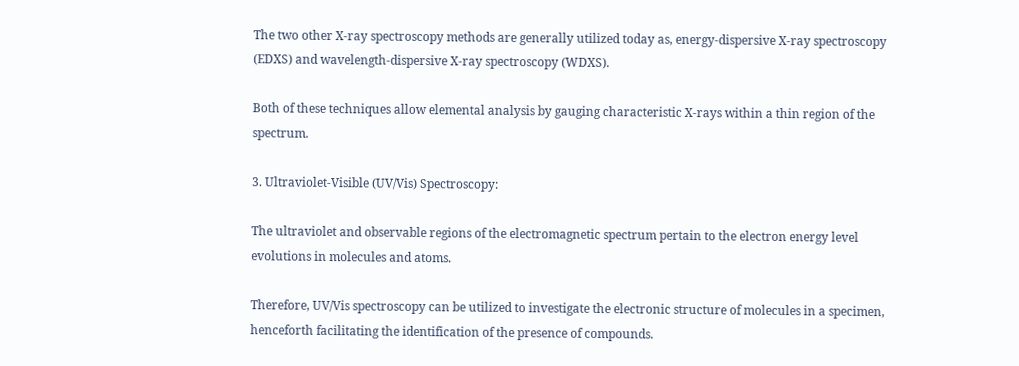The two other X-ray spectroscopy methods are generally utilized today as, energy-dispersive X-ray spectroscopy (EDXS) and wavelength-dispersive X-ray spectroscopy (WDXS).

Both of these techniques allow elemental analysis by gauging characteristic X-rays within a thin region of the spectrum.

3. Ultraviolet-Visible (UV/Vis) Spectroscopy:

The ultraviolet and observable regions of the electromagnetic spectrum pertain to the electron energy level evolutions in molecules and atoms.

Therefore, UV/Vis spectroscopy can be utilized to investigate the electronic structure of molecules in a specimen, henceforth facilitating the identification of the presence of compounds.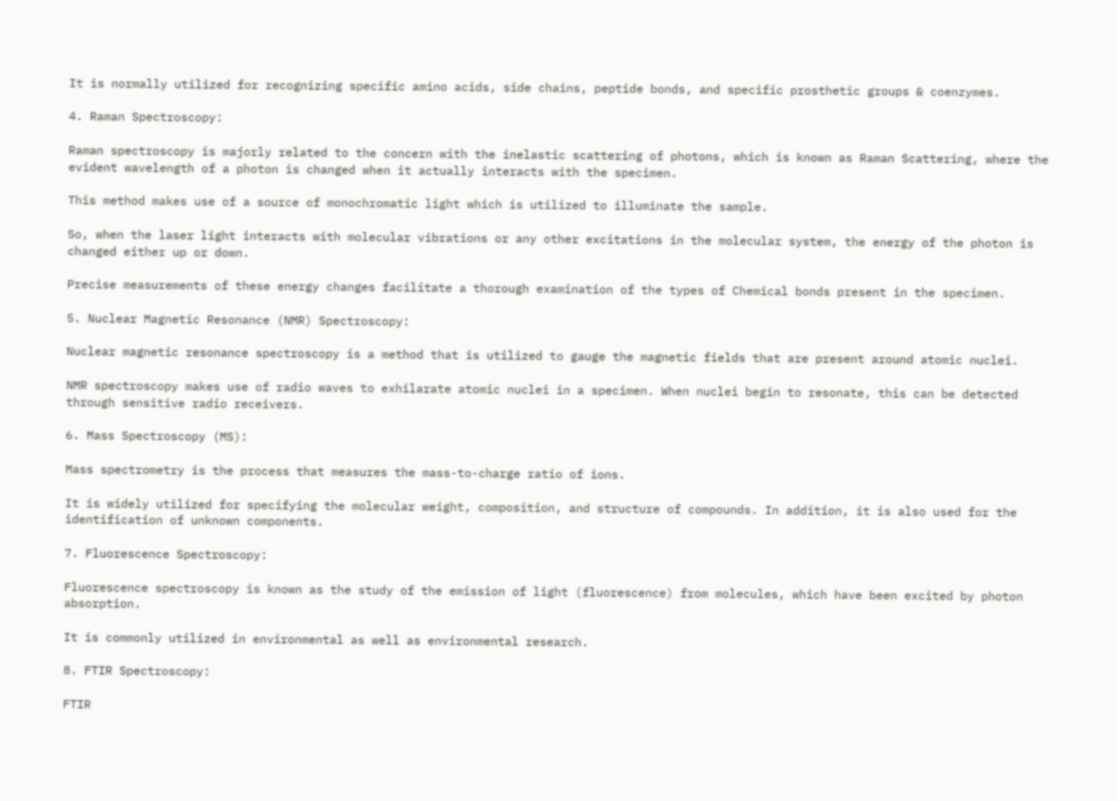It is normally utilized for recognizing specific amino acids, side chains, peptide bonds, and specific prosthetic groups & coenzymes.

4. Raman Spectroscopy:

Raman spectroscopy is majorly related to the concern with the inelastic scattering of photons, which is known as Raman Scattering, where the evident wavelength of a photon is changed when it actually interacts with the specimen.

This method makes use of a source of monochromatic light which is utilized to illuminate the sample.

So, when the laser light interacts with molecular vibrations or any other excitations in the molecular system, the energy of the photon is changed either up or down.

Precise measurements of these energy changes facilitate a thorough examination of the types of Chemical bonds present in the specimen.

5. Nuclear Magnetic Resonance (NMR) Spectroscopy:

Nuclear magnetic resonance spectroscopy is a method that is utilized to gauge the magnetic fields that are present around atomic nuclei.

NMR spectroscopy makes use of radio waves to exhilarate atomic nuclei in a specimen. When nuclei begin to resonate, this can be detected through sensitive radio receivers.

6. Mass Spectroscopy (MS):

Mass spectrometry is the process that measures the mass-to-charge ratio of ions.

It is widely utilized for specifying the molecular weight, composition, and structure of compounds. In addition, it is also used for the identification of unknown components.

7. Fluorescence Spectroscopy:

Fluorescence spectroscopy is known as the study of the emission of light (fluorescence) from molecules, which have been excited by photon absorption.

It is commonly utilized in environmental as well as environmental research.

8. FTIR Spectroscopy:

FTIR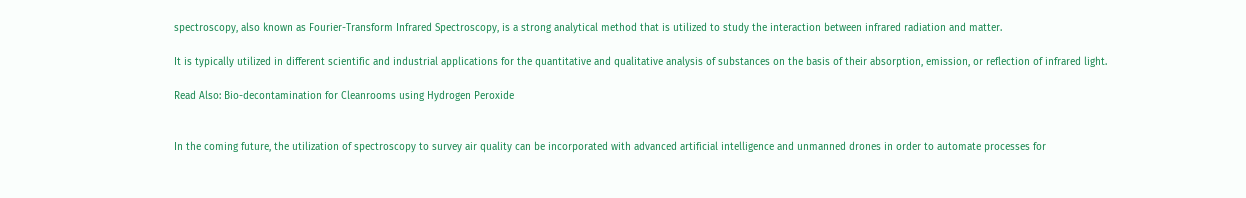spectroscopy, also known as Fourier-Transform Infrared Spectroscopy, is a strong analytical method that is utilized to study the interaction between infrared radiation and matter.

It is typically utilized in different scientific and industrial applications for the quantitative and qualitative analysis of substances on the basis of their absorption, emission, or reflection of infrared light.

Read Also: Bio-decontamination for Cleanrooms using Hydrogen Peroxide


In the coming future, the utilization of spectroscopy to survey air quality can be incorporated with advanced artificial intelligence and unmanned drones in order to automate processes for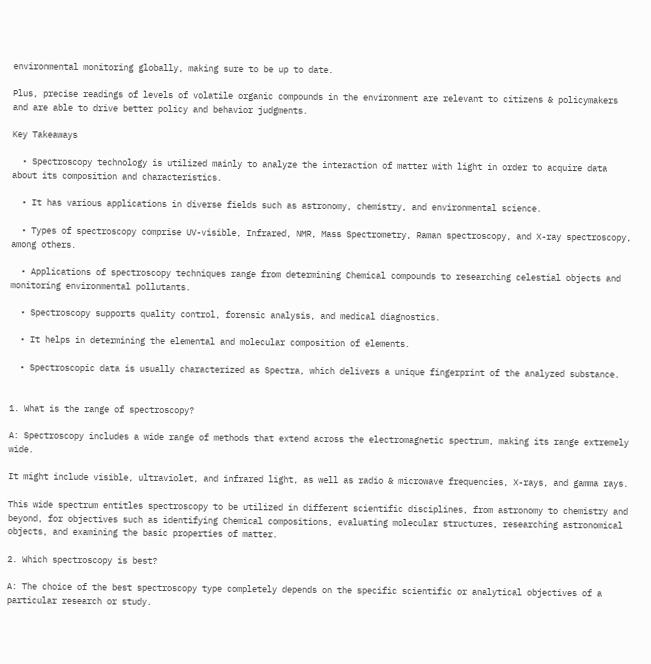environmental monitoring globally, making sure to be up to date.

Plus, precise readings of levels of volatile organic compounds in the environment are relevant to citizens & policymakers and are able to drive better policy and behavior judgments.

Key Takeaways

  • Spectroscopy technology is utilized mainly to analyze the interaction of matter with light in order to acquire data about its composition and characteristics.

  • It has various applications in diverse fields such as astronomy, chemistry, and environmental science.

  • Types of spectroscopy comprise UV-visible, Infrared, NMR, Mass Spectrometry, Raman spectroscopy, and X-ray spectroscopy, among others.

  • Applications of spectroscopy techniques range from determining Chemical compounds to researching celestial objects and monitoring environmental pollutants.

  • Spectroscopy supports quality control, forensic analysis, and medical diagnostics.

  • It helps in determining the elemental and molecular composition of elements.

  • Spectroscopic data is usually characterized as Spectra, which delivers a unique fingerprint of the analyzed substance.


1. What is the range of spectroscopy?

A: Spectroscopy includes a wide range of methods that extend across the electromagnetic spectrum, making its range extremely wide.

It might include visible, ultraviolet, and infrared light, as well as radio & microwave frequencies, X-rays, and gamma rays.

This wide spectrum entitles spectroscopy to be utilized in different scientific disciplines, from astronomy to chemistry and beyond, for objectives such as identifying Chemical compositions, evaluating molecular structures, researching astronomical objects, and examining the basic properties of matter.

2. Which spectroscopy is best?

A: The choice of the best spectroscopy type completely depends on the specific scientific or analytical objectives of a particular research or study.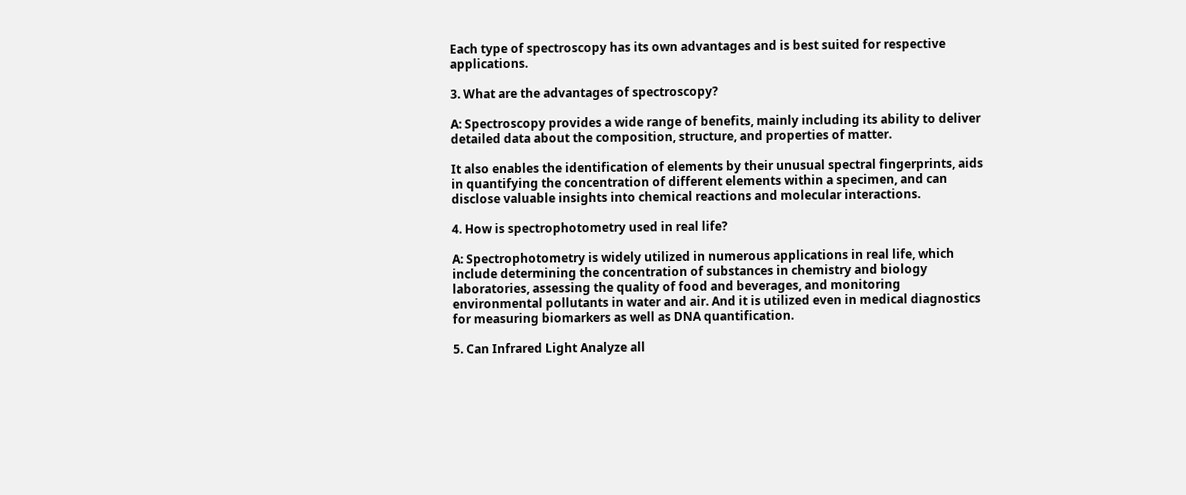Each type of spectroscopy has its own advantages and is best suited for respective applications.

3. What are the advantages of spectroscopy?

A: Spectroscopy provides a wide range of benefits, mainly including its ability to deliver detailed data about the composition, structure, and properties of matter.

It also enables the identification of elements by their unusual spectral fingerprints, aids in quantifying the concentration of different elements within a specimen, and can disclose valuable insights into chemical reactions and molecular interactions.

4. How is spectrophotometry used in real life?

A: Spectrophotometry is widely utilized in numerous applications in real life, which include determining the concentration of substances in chemistry and biology laboratories, assessing the quality of food and beverages, and monitoring environmental pollutants in water and air. And it is utilized even in medical diagnostics for measuring biomarkers as well as DNA quantification.

5. Can Infrared Light Analyze all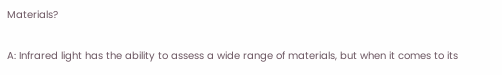Materials?

A: Infrared light has the ability to assess a wide range of materials, but when it comes to its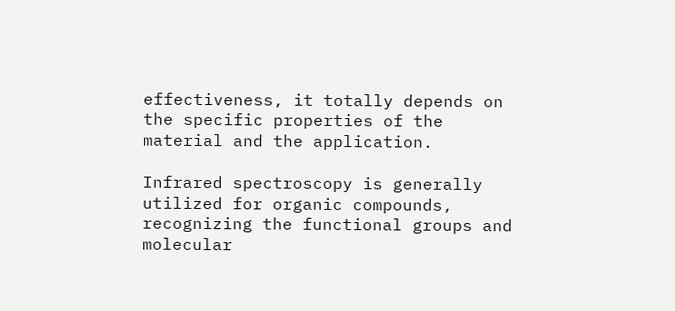effectiveness, it totally depends on the specific properties of the material and the application.

Infrared spectroscopy is generally utilized for organic compounds, recognizing the functional groups and molecular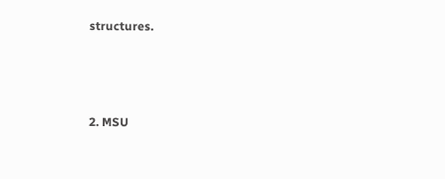structures.



2. MSU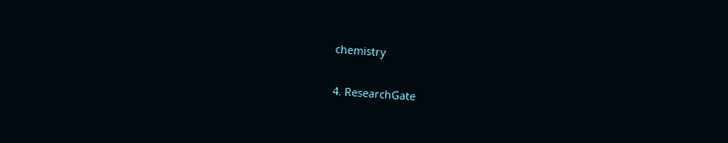chemistry


4. ResearchGate